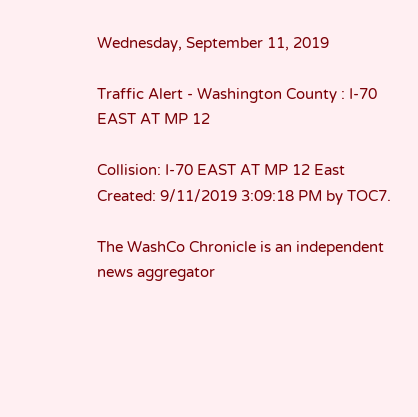Wednesday, September 11, 2019

Traffic Alert - Washington County : I-70 EAST AT MP 12

Collision: I-70 EAST AT MP 12 East
Created: 9/11/2019 3:09:18 PM by TOC7.

The WashCo Chronicle is an independent news aggregator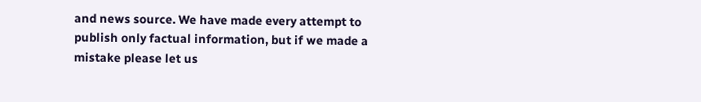and news source. We have made every attempt to publish only factual information, but if we made a mistake please let us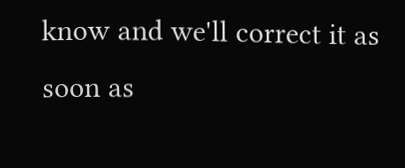know and we'll correct it as soon as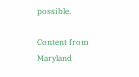possible.

Content from Maryland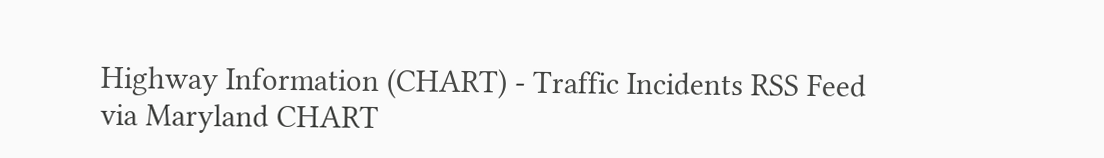Highway Information (CHART) - Traffic Incidents RSS Feed
via Maryland CHART